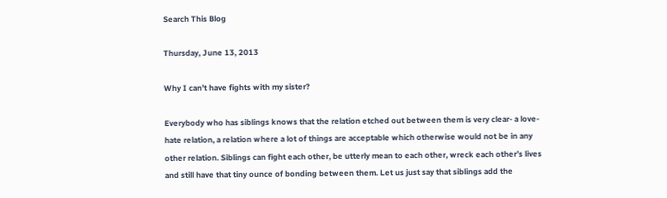Search This Blog

Thursday, June 13, 2013

Why I can’t have fights with my sister?

Everybody who has siblings knows that the relation etched out between them is very clear- a love-hate relation, a relation where a lot of things are acceptable which otherwise would not be in any other relation. Siblings can fight each other, be utterly mean to each other, wreck each other’s lives and still have that tiny ounce of bonding between them. Let us just say that siblings add the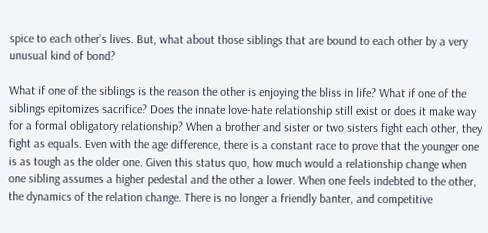spice to each other’s lives. But, what about those siblings that are bound to each other by a very unusual kind of bond?

What if one of the siblings is the reason the other is enjoying the bliss in life? What if one of the siblings epitomizes sacrifice? Does the innate love-hate relationship still exist or does it make way for a formal obligatory relationship? When a brother and sister or two sisters fight each other, they fight as equals. Even with the age difference, there is a constant race to prove that the younger one is as tough as the older one. Given this status quo, how much would a relationship change when one sibling assumes a higher pedestal and the other a lower. When one feels indebted to the other, the dynamics of the relation change. There is no longer a friendly banter, and competitive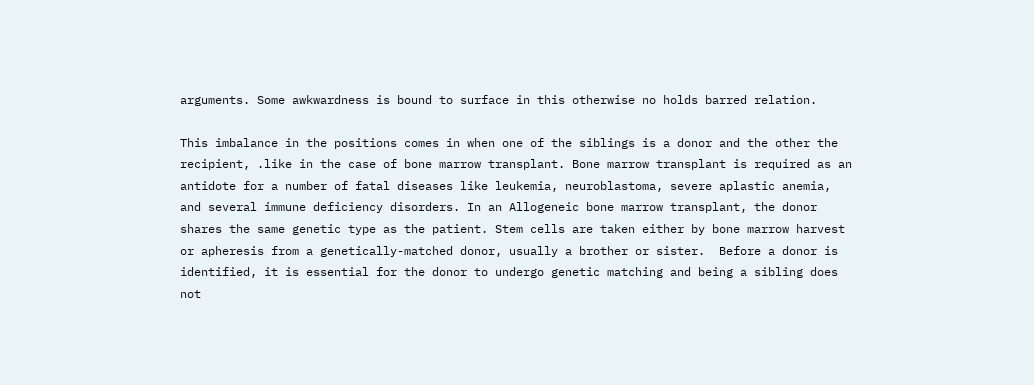arguments. Some awkwardness is bound to surface in this otherwise no holds barred relation.

This imbalance in the positions comes in when one of the siblings is a donor and the other the recipient, .like in the case of bone marrow transplant. Bone marrow transplant is required as an antidote for a number of fatal diseases like leukemia, neuroblastoma, severe aplastic anemia, and several immune deficiency disorders. In an Allogeneic bone marrow transplant, the donor shares the same genetic type as the patient. Stem cells are taken either by bone marrow harvest or apheresis from a genetically-matched donor, usually a brother or sister.  Before a donor is identified, it is essential for the donor to undergo genetic matching and being a sibling does not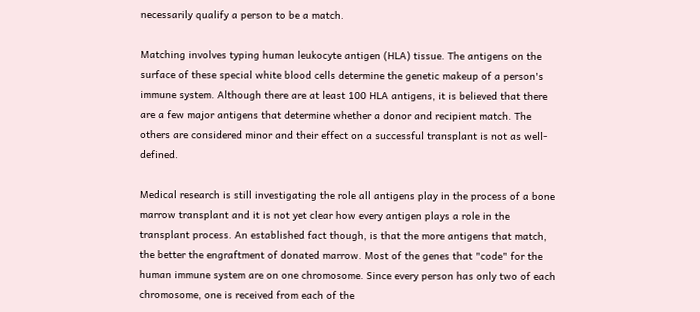necessarily qualify a person to be a match.

Matching involves typing human leukocyte antigen (HLA) tissue. The antigens on the surface of these special white blood cells determine the genetic makeup of a person's immune system. Although there are at least 100 HLA antigens, it is believed that there are a few major antigens that determine whether a donor and recipient match. The others are considered minor and their effect on a successful transplant is not as well-defined.

Medical research is still investigating the role all antigens play in the process of a bone marrow transplant and it is not yet clear how every antigen plays a role in the transplant process. An established fact though, is that the more antigens that match, the better the engraftment of donated marrow. Most of the genes that "code" for the human immune system are on one chromosome. Since every person has only two of each chromosome, one is received from each of the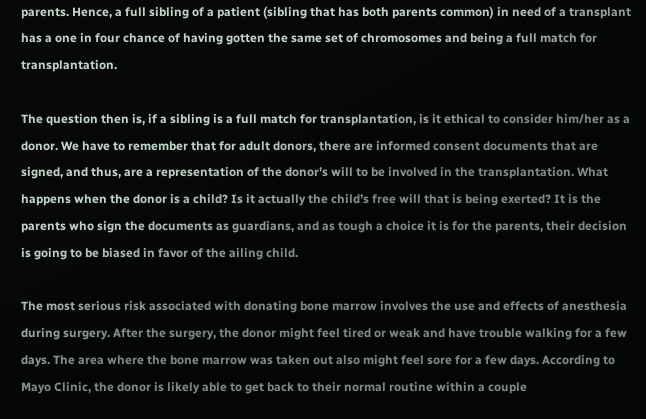parents. Hence, a full sibling of a patient (sibling that has both parents common) in need of a transplant has a one in four chance of having gotten the same set of chromosomes and being a full match for transplantation.

The question then is, if a sibling is a full match for transplantation, is it ethical to consider him/her as a donor. We have to remember that for adult donors, there are informed consent documents that are signed, and thus, are a representation of the donor’s will to be involved in the transplantation. What happens when the donor is a child? Is it actually the child’s free will that is being exerted? It is the parents who sign the documents as guardians, and as tough a choice it is for the parents, their decision is going to be biased in favor of the ailing child.

The most serious risk associated with donating bone marrow involves the use and effects of anesthesia during surgery. After the surgery, the donor might feel tired or weak and have trouble walking for a few days. The area where the bone marrow was taken out also might feel sore for a few days. According to Mayo Clinic, the donor is likely able to get back to their normal routine within a couple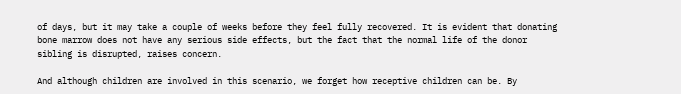of days, but it may take a couple of weeks before they feel fully recovered. It is evident that donating bone marrow does not have any serious side effects, but the fact that the normal life of the donor sibling is disrupted, raises concern.

And although children are involved in this scenario, we forget how receptive children can be. By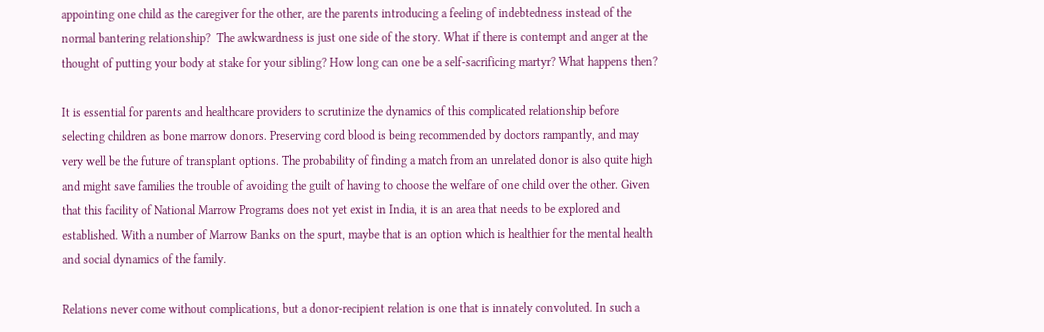appointing one child as the caregiver for the other, are the parents introducing a feeling of indebtedness instead of the normal bantering relationship?  The awkwardness is just one side of the story. What if there is contempt and anger at the thought of putting your body at stake for your sibling? How long can one be a self-sacrificing martyr? What happens then?

It is essential for parents and healthcare providers to scrutinize the dynamics of this complicated relationship before selecting children as bone marrow donors. Preserving cord blood is being recommended by doctors rampantly, and may very well be the future of transplant options. The probability of finding a match from an unrelated donor is also quite high and might save families the trouble of avoiding the guilt of having to choose the welfare of one child over the other. Given that this facility of National Marrow Programs does not yet exist in India, it is an area that needs to be explored and established. With a number of Marrow Banks on the spurt, maybe that is an option which is healthier for the mental health and social dynamics of the family.

Relations never come without complications, but a donor-recipient relation is one that is innately convoluted. In such a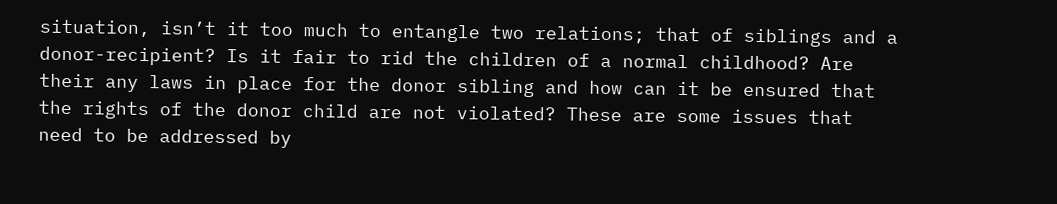situation, isn’t it too much to entangle two relations; that of siblings and a donor-recipient? Is it fair to rid the children of a normal childhood? Are their any laws in place for the donor sibling and how can it be ensured that the rights of the donor child are not violated? These are some issues that need to be addressed by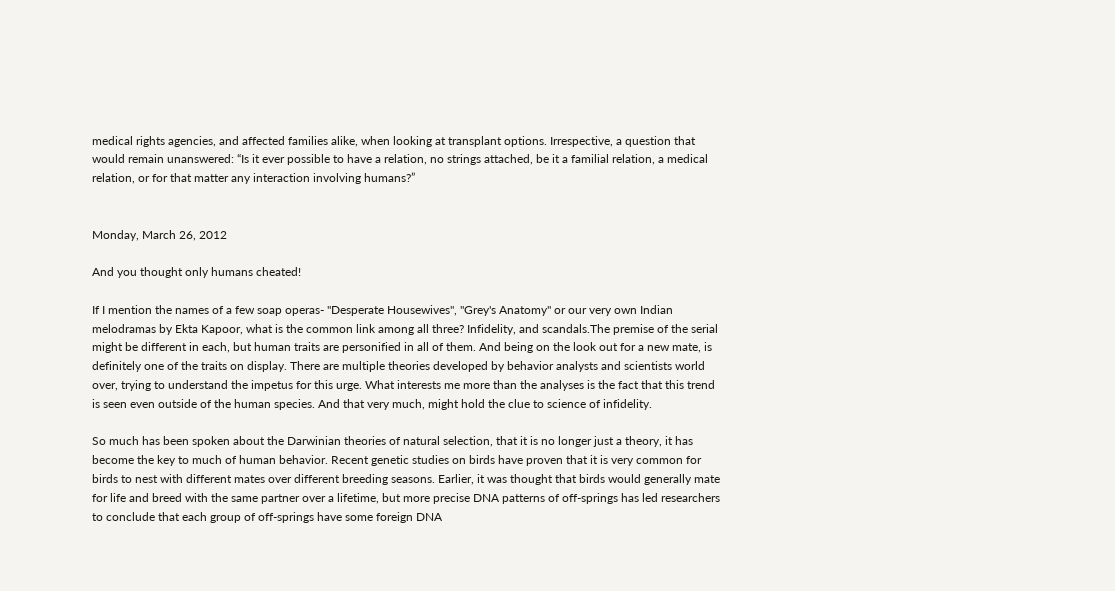medical rights agencies, and affected families alike, when looking at transplant options. Irrespective, a question that would remain unanswered: “Is it ever possible to have a relation, no strings attached, be it a familial relation, a medical relation, or for that matter any interaction involving humans?”


Monday, March 26, 2012

And you thought only humans cheated!

If I mention the names of a few soap operas- "Desperate Housewives", "Grey's Anatomy" or our very own Indian melodramas by Ekta Kapoor, what is the common link among all three? Infidelity, and scandals.The premise of the serial might be different in each, but human traits are personified in all of them. And being on the look out for a new mate, is definitely one of the traits on display. There are multiple theories developed by behavior analysts and scientists world over, trying to understand the impetus for this urge. What interests me more than the analyses is the fact that this trend is seen even outside of the human species. And that very much, might hold the clue to science of infidelity.

So much has been spoken about the Darwinian theories of natural selection, that it is no longer just a theory, it has become the key to much of human behavior. Recent genetic studies on birds have proven that it is very common for birds to nest with different mates over different breeding seasons. Earlier, it was thought that birds would generally mate for life and breed with the same partner over a lifetime, but more precise DNA patterns of off-springs has led researchers to conclude that each group of off-springs have some foreign DNA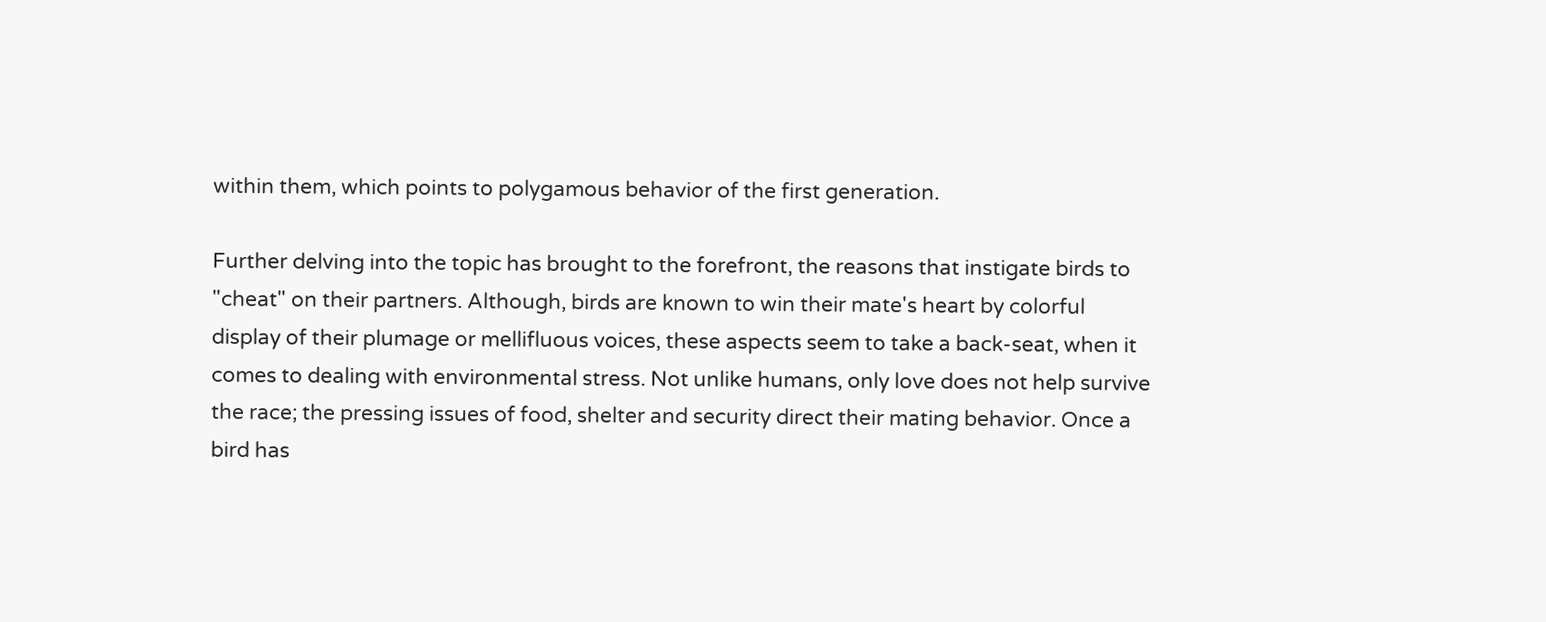within them, which points to polygamous behavior of the first generation.

Further delving into the topic has brought to the forefront, the reasons that instigate birds to "cheat" on their partners. Although, birds are known to win their mate's heart by colorful display of their plumage or mellifluous voices, these aspects seem to take a back-seat, when it comes to dealing with environmental stress. Not unlike humans, only love does not help survive the race; the pressing issues of food, shelter and security direct their mating behavior. Once a bird has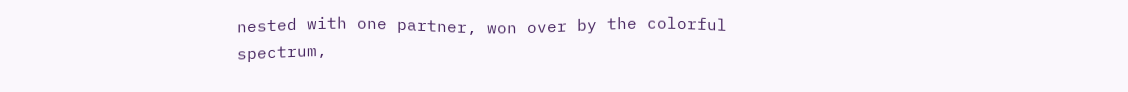nested with one partner, won over by the colorful spectrum,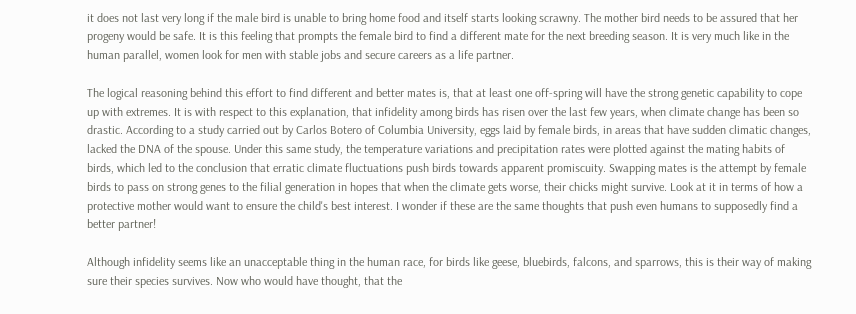it does not last very long if the male bird is unable to bring home food and itself starts looking scrawny. The mother bird needs to be assured that her progeny would be safe. It is this feeling that prompts the female bird to find a different mate for the next breeding season. It is very much like in the human parallel, women look for men with stable jobs and secure careers as a life partner.

The logical reasoning behind this effort to find different and better mates is, that at least one off-spring will have the strong genetic capability to cope up with extremes. It is with respect to this explanation, that infidelity among birds has risen over the last few years, when climate change has been so drastic. According to a study carried out by Carlos Botero of Columbia University, eggs laid by female birds, in areas that have sudden climatic changes, lacked the DNA of the spouse. Under this same study, the temperature variations and precipitation rates were plotted against the mating habits of birds, which led to the conclusion that erratic climate fluctuations push birds towards apparent promiscuity. Swapping mates is the attempt by female birds to pass on strong genes to the filial generation in hopes that when the climate gets worse, their chicks might survive. Look at it in terms of how a protective mother would want to ensure the child's best interest. I wonder if these are the same thoughts that push even humans to supposedly find a better partner!

Although infidelity seems like an unacceptable thing in the human race, for birds like geese, bluebirds, falcons, and sparrows, this is their way of making sure their species survives. Now who would have thought, that the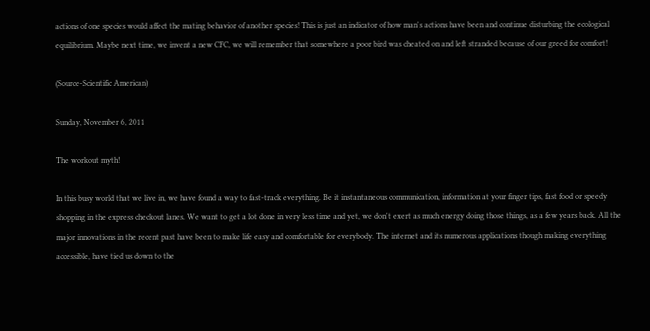actions of one species would affect the mating behavior of another species! This is just an indicator of how man's actions have been and continue disturbing the ecological equilibrium. Maybe next time, we invent a new CFC, we will remember that somewhere a poor bird was cheated on and left stranded because of our greed for comfort!

(Source-Scientific American)

Sunday, November 6, 2011

The workout myth!

In this busy world that we live in, we have found a way to fast-track everything. Be it instantaneous communication, information at your finger tips, fast food or speedy shopping in the express checkout lanes. We want to get a lot done in very less time and yet, we don't exert as much energy doing those things, as a few years back. All the major innovations in the recent past have been to make life easy and comfortable for everybody. The internet and its numerous applications though making everything accessible, have tied us down to the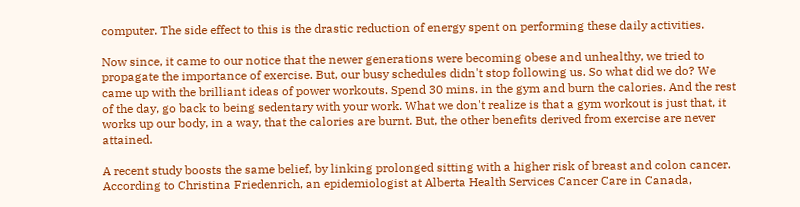computer. The side effect to this is the drastic reduction of energy spent on performing these daily activities.

Now since, it came to our notice that the newer generations were becoming obese and unhealthy, we tried to propagate the importance of exercise. But, our busy schedules didn't stop following us. So what did we do? We came up with the brilliant ideas of power workouts. Spend 30 mins. in the gym and burn the calories. And the rest of the day, go back to being sedentary with your work. What we don't realize is that a gym workout is just that, it works up our body, in a way, that the calories are burnt. But, the other benefits derived from exercise are never attained.

A recent study boosts the same belief, by linking prolonged sitting with a higher risk of breast and colon cancer. According to Christina Friedenrich, an epidemiologist at Alberta Health Services Cancer Care in Canada,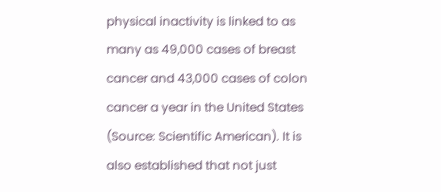physical inactivity is linked to as many as 49,000 cases of breast cancer and 43,000 cases of colon cancer a year in the United States (Source: Scientific American). It is also established that not just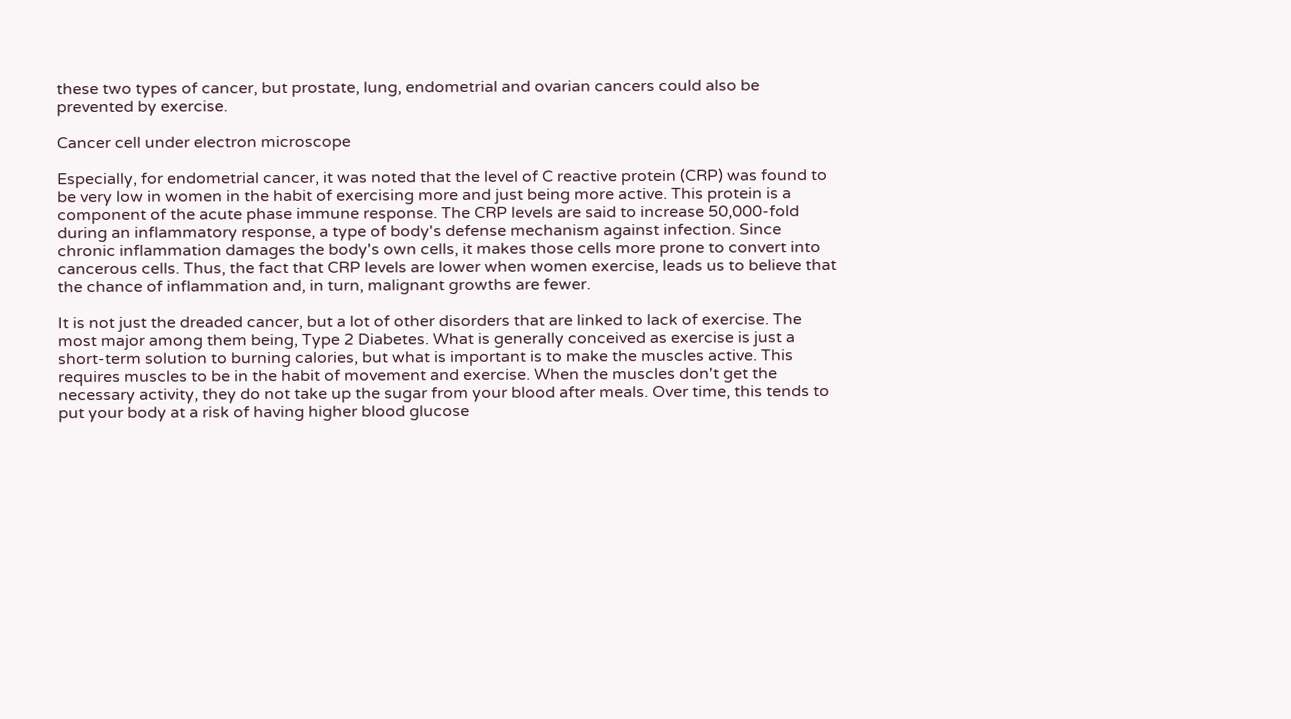these two types of cancer, but prostate, lung, endometrial and ovarian cancers could also be prevented by exercise.

Cancer cell under electron microscope

Especially, for endometrial cancer, it was noted that the level of C reactive protein (CRP) was found to be very low in women in the habit of exercising more and just being more active. This protein is a component of the acute phase immune response. The CRP levels are said to increase 50,000-fold during an inflammatory response, a type of body's defense mechanism against infection. Since chronic inflammation damages the body's own cells, it makes those cells more prone to convert into cancerous cells. Thus, the fact that CRP levels are lower when women exercise, leads us to believe that the chance of inflammation and, in turn, malignant growths are fewer.

It is not just the dreaded cancer, but a lot of other disorders that are linked to lack of exercise. The most major among them being, Type 2 Diabetes. What is generally conceived as exercise is just a short-term solution to burning calories, but what is important is to make the muscles active. This requires muscles to be in the habit of movement and exercise. When the muscles don't get the necessary activity, they do not take up the sugar from your blood after meals. Over time, this tends to put your body at a risk of having higher blood glucose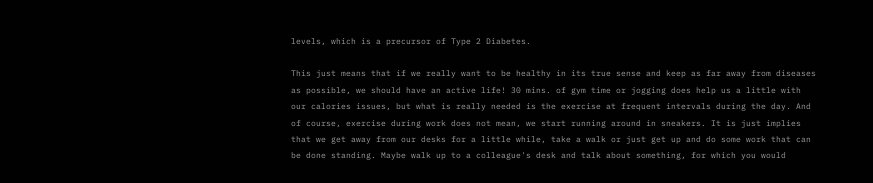levels, which is a precursor of Type 2 Diabetes.

This just means that if we really want to be healthy in its true sense and keep as far away from diseases as possible, we should have an active life! 30 mins. of gym time or jogging does help us a little with our calories issues, but what is really needed is the exercise at frequent intervals during the day. And of course, exercise during work does not mean, we start running around in sneakers. It is just implies that we get away from our desks for a little while, take a walk or just get up and do some work that can be done standing. Maybe walk up to a colleague's desk and talk about something, for which you would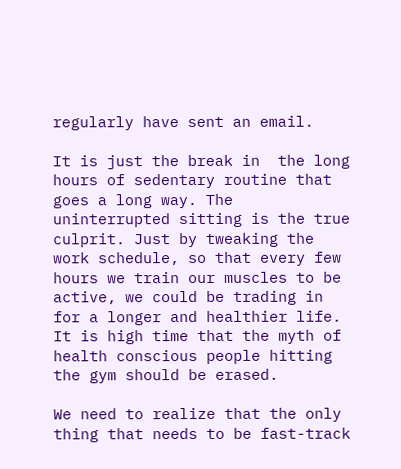regularly have sent an email.

It is just the break in  the long hours of sedentary routine that goes a long way. The uninterrupted sitting is the true culprit. Just by tweaking the work schedule, so that every few hours we train our muscles to be active, we could be trading in for a longer and healthier life. It is high time that the myth of health conscious people hitting the gym should be erased.

We need to realize that the only thing that needs to be fast-track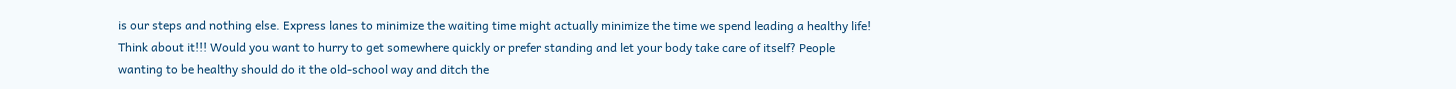is our steps and nothing else. Express lanes to minimize the waiting time might actually minimize the time we spend leading a healthy life! Think about it!!! Would you want to hurry to get somewhere quickly or prefer standing and let your body take care of itself? People wanting to be healthy should do it the old-school way and ditch the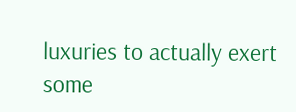luxuries to actually exert some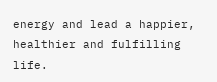energy and lead a happier, healthier and fulfilling life.